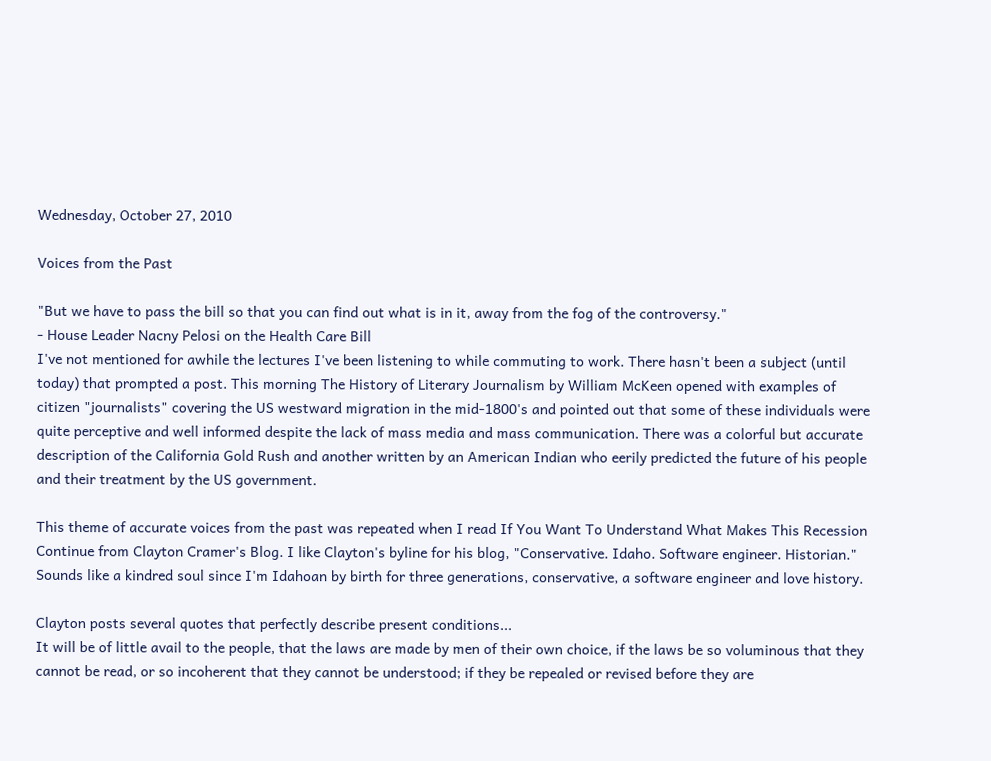Wednesday, October 27, 2010

Voices from the Past

"But we have to pass the bill so that you can find out what is in it, away from the fog of the controversy."
- House Leader Nacny Pelosi on the Health Care Bill
I've not mentioned for awhile the lectures I've been listening to while commuting to work. There hasn't been a subject (until today) that prompted a post. This morning The History of Literary Journalism by William McKeen opened with examples of citizen "journalists" covering the US westward migration in the mid-1800's and pointed out that some of these individuals were quite perceptive and well informed despite the lack of mass media and mass communication. There was a colorful but accurate description of the California Gold Rush and another written by an American Indian who eerily predicted the future of his people and their treatment by the US government.

This theme of accurate voices from the past was repeated when I read If You Want To Understand What Makes This Recession Continue from Clayton Cramer's Blog. I like Clayton's byline for his blog, "Conservative. Idaho. Software engineer. Historian." Sounds like a kindred soul since I'm Idahoan by birth for three generations, conservative, a software engineer and love history.

Clayton posts several quotes that perfectly describe present conditions...
It will be of little avail to the people, that the laws are made by men of their own choice, if the laws be so voluminous that they cannot be read, or so incoherent that they cannot be understood; if they be repealed or revised before they are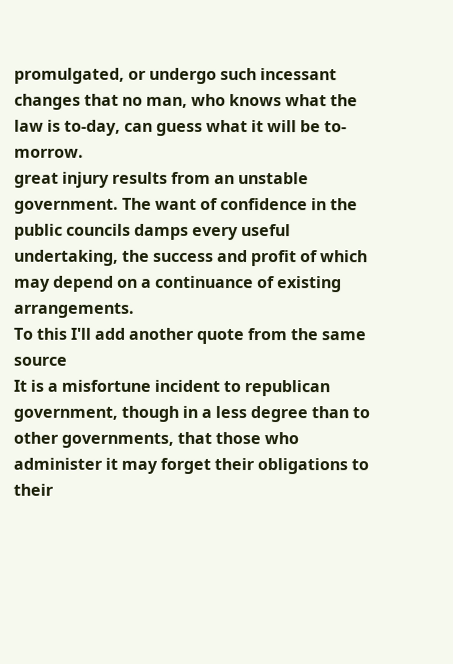promulgated, or undergo such incessant changes that no man, who knows what the law is to-day, can guess what it will be to-morrow.
great injury results from an unstable government. The want of confidence in the public councils damps every useful undertaking, the success and profit of which may depend on a continuance of existing arrangements.
To this I'll add another quote from the same source
It is a misfortune incident to republican government, though in a less degree than to other governments, that those who administer it may forget their obligations to their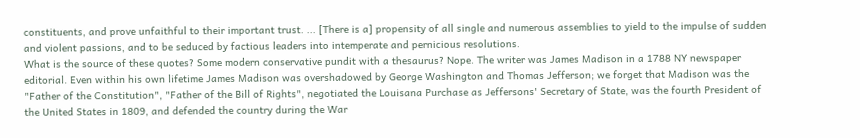constituents, and prove unfaithful to their important trust. ... [There is a] propensity of all single and numerous assemblies to yield to the impulse of sudden and violent passions, and to be seduced by factious leaders into intemperate and pernicious resolutions.
What is the source of these quotes? Some modern conservative pundit with a thesaurus? Nope. The writer was James Madison in a 1788 NY newspaper editorial. Even within his own lifetime James Madison was overshadowed by George Washington and Thomas Jefferson; we forget that Madison was the "Father of the Constitution", "Father of the Bill of Rights", negotiated the Louisana Purchase as Jeffersons' Secretary of State, was the fourth President of the United States in 1809, and defended the country during the War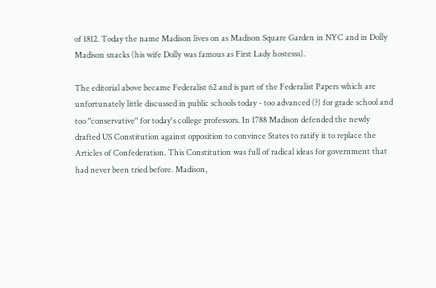of 1812. Today the name Madison lives on as Madison Square Garden in NYC and in Dolly Madison snacks (his wife Dolly was famous as First Lady hostesss).

The editorial above became Federalist 62 and is part of the Federalist Papers which are unfortunately little discussed in public schools today - too advanced (?) for grade school and too "conservative" for today's college professors. In 1788 Madison defended the newly drafted US Constitution against opposition to convince States to ratify it to replace the Articles of Confederation. This Constitution was full of radical ideas for government that had never been tried before. Madison,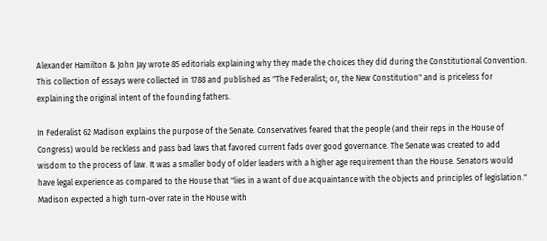Alexander Hamilton & John Jay wrote 85 editorials explaining why they made the choices they did during the Constitutional Convention. This collection of essays were collected in 1788 and published as "The Federalist; or, the New Constitution" and is priceless for explaining the original intent of the founding fathers.

In Federalist 62 Madison explains the purpose of the Senate. Conservatives feared that the people (and their reps in the House of Congress) would be reckless and pass bad laws that favored current fads over good governance. The Senate was created to add wisdom to the process of law. It was a smaller body of older leaders with a higher age requirement than the House. Senators would have legal experience as compared to the House that "lies in a want of due acquaintance with the objects and principles of legislation." Madison expected a high turn-over rate in the House with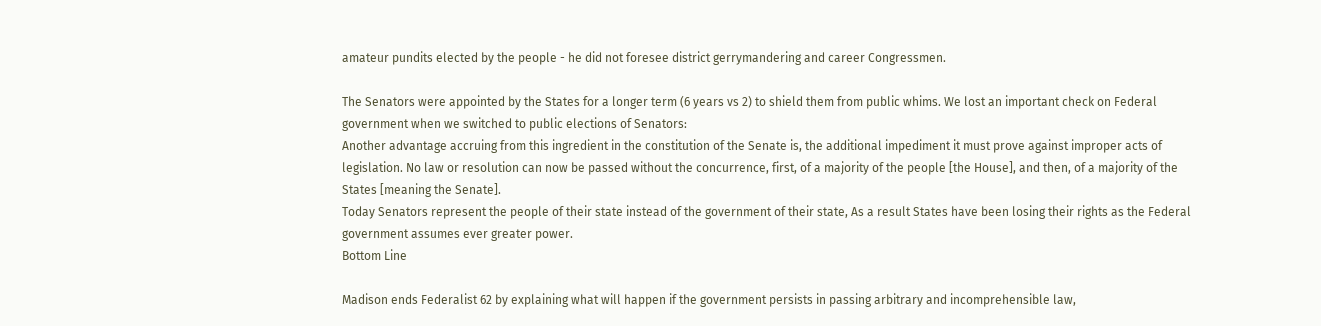amateur pundits elected by the people - he did not foresee district gerrymandering and career Congressmen.

The Senators were appointed by the States for a longer term (6 years vs 2) to shield them from public whims. We lost an important check on Federal government when we switched to public elections of Senators:
Another advantage accruing from this ingredient in the constitution of the Senate is, the additional impediment it must prove against improper acts of legislation. No law or resolution can now be passed without the concurrence, first, of a majority of the people [the House], and then, of a majority of the States [meaning the Senate].
Today Senators represent the people of their state instead of the government of their state, As a result States have been losing their rights as the Federal government assumes ever greater power.
Bottom Line

Madison ends Federalist 62 by explaining what will happen if the government persists in passing arbitrary and incomprehensible law,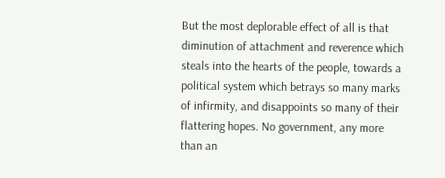But the most deplorable effect of all is that diminution of attachment and reverence which steals into the hearts of the people, towards a political system which betrays so many marks of infirmity, and disappoints so many of their flattering hopes. No government, any more than an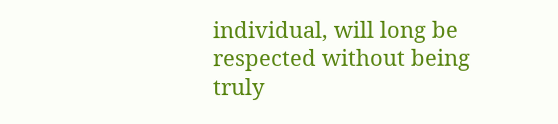individual, will long be respected without being truly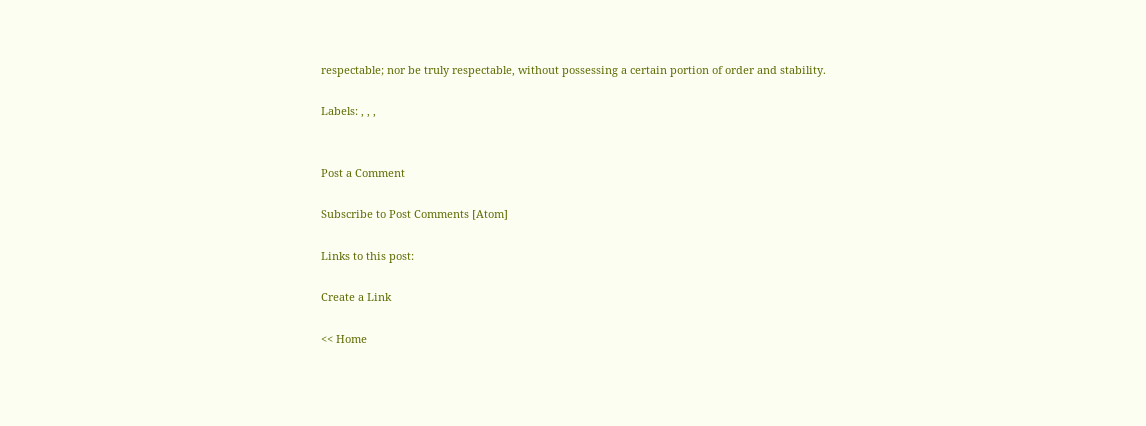respectable; nor be truly respectable, without possessing a certain portion of order and stability.

Labels: , , ,


Post a Comment

Subscribe to Post Comments [Atom]

Links to this post:

Create a Link

<< Home